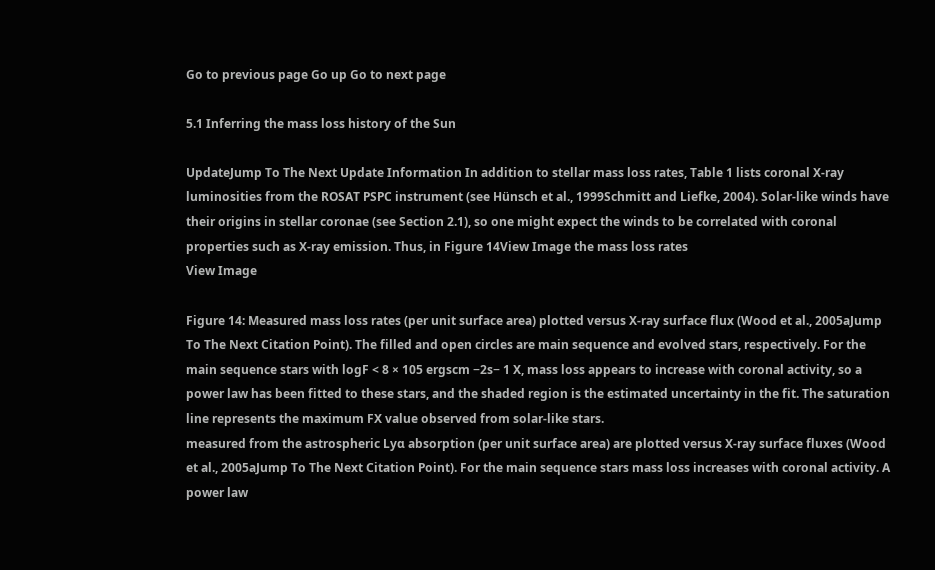Go to previous page Go up Go to next page

5.1 Inferring the mass loss history of the Sun

UpdateJump To The Next Update Information In addition to stellar mass loss rates, Table 1 lists coronal X-ray luminosities from the ROSAT PSPC instrument (see Hünsch et al., 1999Schmitt and Liefke, 2004). Solar-like winds have their origins in stellar coronae (see Section 2.1), so one might expect the winds to be correlated with coronal properties such as X-ray emission. Thus, in Figure 14View Image the mass loss rates
View Image

Figure 14: Measured mass loss rates (per unit surface area) plotted versus X-ray surface flux (Wood et al., 2005aJump To The Next Citation Point). The filled and open circles are main sequence and evolved stars, respectively. For the main sequence stars with logF < 8 × 105 ergscm −2s− 1 X, mass loss appears to increase with coronal activity, so a power law has been fitted to these stars, and the shaded region is the estimated uncertainty in the fit. The saturation line represents the maximum FX value observed from solar-like stars.
measured from the astrospheric Lyα absorption (per unit surface area) are plotted versus X-ray surface fluxes (Wood et al., 2005aJump To The Next Citation Point). For the main sequence stars mass loss increases with coronal activity. A power law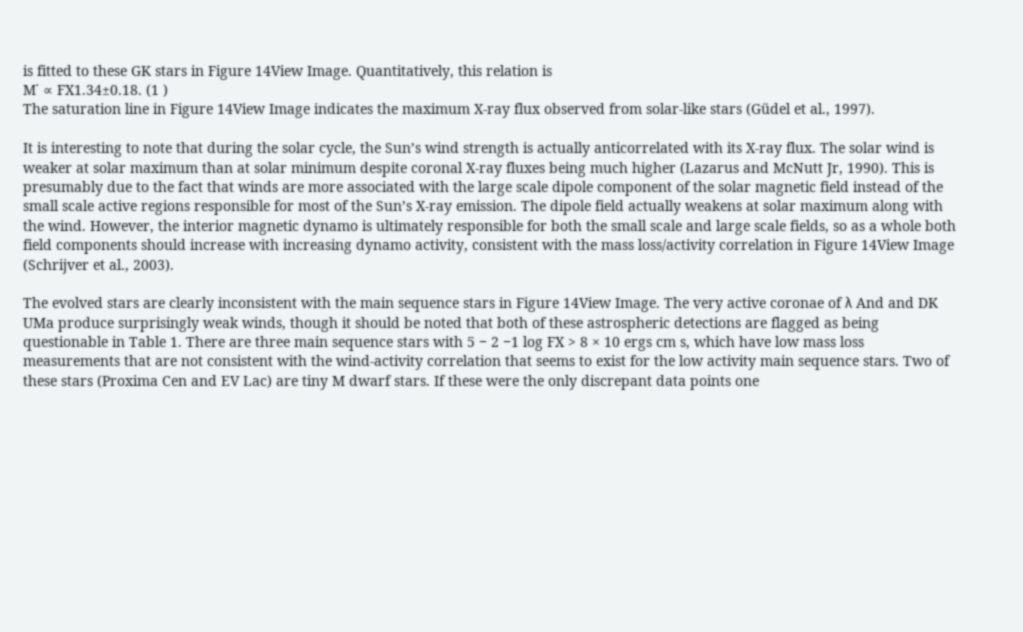is fitted to these GK stars in Figure 14View Image. Quantitatively, this relation is
M˙ ∝ FX1.34±0.18. (1 )
The saturation line in Figure 14View Image indicates the maximum X-ray flux observed from solar-like stars (Güdel et al., 1997).

It is interesting to note that during the solar cycle, the Sun’s wind strength is actually anticorrelated with its X-ray flux. The solar wind is weaker at solar maximum than at solar minimum despite coronal X-ray fluxes being much higher (Lazarus and McNutt Jr, 1990). This is presumably due to the fact that winds are more associated with the large scale dipole component of the solar magnetic field instead of the small scale active regions responsible for most of the Sun’s X-ray emission. The dipole field actually weakens at solar maximum along with the wind. However, the interior magnetic dynamo is ultimately responsible for both the small scale and large scale fields, so as a whole both field components should increase with increasing dynamo activity, consistent with the mass loss/activity correlation in Figure 14View Image (Schrijver et al., 2003).

The evolved stars are clearly inconsistent with the main sequence stars in Figure 14View Image. The very active coronae of λ And and DK UMa produce surprisingly weak winds, though it should be noted that both of these astrospheric detections are flagged as being questionable in Table 1. There are three main sequence stars with 5 − 2 −1 log FX > 8 × 10 ergs cm s, which have low mass loss measurements that are not consistent with the wind-activity correlation that seems to exist for the low activity main sequence stars. Two of these stars (Proxima Cen and EV Lac) are tiny M dwarf stars. If these were the only discrepant data points one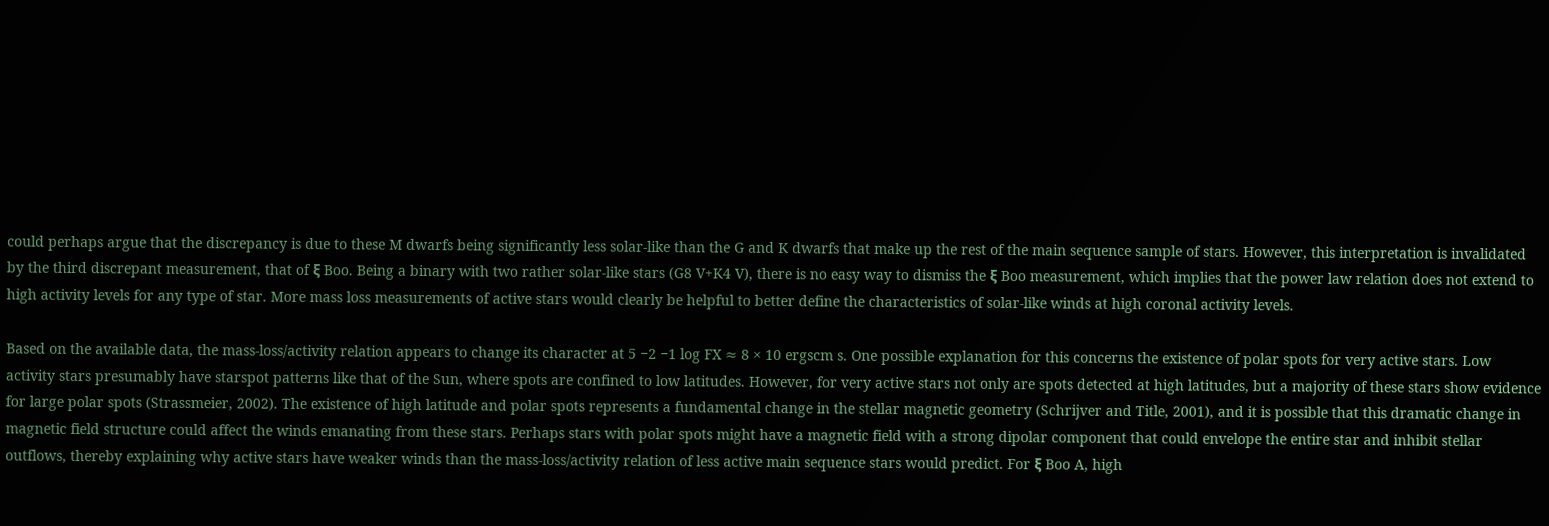could perhaps argue that the discrepancy is due to these M dwarfs being significantly less solar-like than the G and K dwarfs that make up the rest of the main sequence sample of stars. However, this interpretation is invalidated by the third discrepant measurement, that of ξ Boo. Being a binary with two rather solar-like stars (G8 V+K4 V), there is no easy way to dismiss the ξ Boo measurement, which implies that the power law relation does not extend to high activity levels for any type of star. More mass loss measurements of active stars would clearly be helpful to better define the characteristics of solar-like winds at high coronal activity levels.

Based on the available data, the mass-loss/activity relation appears to change its character at 5 −2 −1 log FX ≈ 8 × 10 ergscm s. One possible explanation for this concerns the existence of polar spots for very active stars. Low activity stars presumably have starspot patterns like that of the Sun, where spots are confined to low latitudes. However, for very active stars not only are spots detected at high latitudes, but a majority of these stars show evidence for large polar spots (Strassmeier, 2002). The existence of high latitude and polar spots represents a fundamental change in the stellar magnetic geometry (Schrijver and Title, 2001), and it is possible that this dramatic change in magnetic field structure could affect the winds emanating from these stars. Perhaps stars with polar spots might have a magnetic field with a strong dipolar component that could envelope the entire star and inhibit stellar outflows, thereby explaining why active stars have weaker winds than the mass-loss/activity relation of less active main sequence stars would predict. For ξ Boo A, high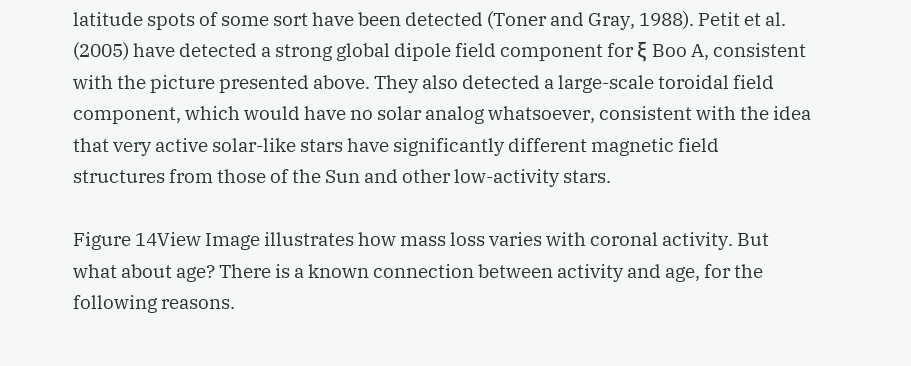latitude spots of some sort have been detected (Toner and Gray, 1988). Petit et al. (2005) have detected a strong global dipole field component for ξ Boo A, consistent with the picture presented above. They also detected a large-scale toroidal field component, which would have no solar analog whatsoever, consistent with the idea that very active solar-like stars have significantly different magnetic field structures from those of the Sun and other low-activity stars.

Figure 14View Image illustrates how mass loss varies with coronal activity. But what about age? There is a known connection between activity and age, for the following reasons.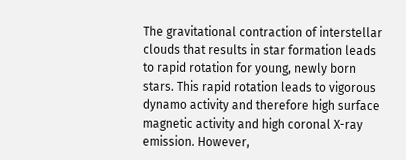The gravitational contraction of interstellar clouds that results in star formation leads to rapid rotation for young, newly born stars. This rapid rotation leads to vigorous dynamo activity and therefore high surface magnetic activity and high coronal X-ray emission. However,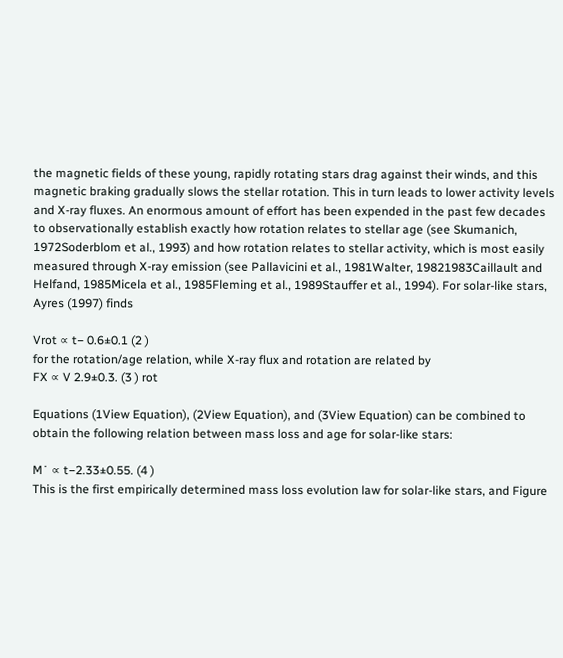the magnetic fields of these young, rapidly rotating stars drag against their winds, and this magnetic braking gradually slows the stellar rotation. This in turn leads to lower activity levels and X-ray fluxes. An enormous amount of effort has been expended in the past few decades to observationally establish exactly how rotation relates to stellar age (see Skumanich, 1972Soderblom et al., 1993) and how rotation relates to stellar activity, which is most easily measured through X-ray emission (see Pallavicini et al., 1981Walter, 19821983Caillault and Helfand, 1985Micela et al., 1985Fleming et al., 1989Stauffer et al., 1994). For solar-like stars, Ayres (1997) finds

Vrot ∝ t− 0.6±0.1 (2 )
for the rotation/age relation, while X-ray flux and rotation are related by
FX ∝ V 2.9±0.3. (3 ) rot

Equations (1View Equation), (2View Equation), and (3View Equation) can be combined to obtain the following relation between mass loss and age for solar-like stars:

M˙ ∝ t−2.33±0.55. (4 )
This is the first empirically determined mass loss evolution law for solar-like stars, and Figure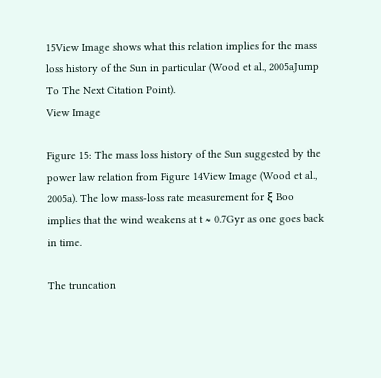15View Image shows what this relation implies for the mass loss history of the Sun in particular (Wood et al., 2005aJump To The Next Citation Point).
View Image

Figure 15: The mass loss history of the Sun suggested by the power law relation from Figure 14View Image (Wood et al., 2005a). The low mass-loss rate measurement for ξ Boo implies that the wind weakens at t ≈ 0.7Gyr as one goes back in time.

The truncation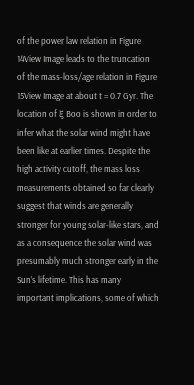of the power law relation in Figure 14View Image leads to the truncation of the mass-loss/age relation in Figure 15View Image at about t = 0.7 Gyr. The location of ξ Boo is shown in order to infer what the solar wind might have been like at earlier times. Despite the high activity cutoff, the mass loss measurements obtained so far clearly suggest that winds are generally stronger for young solar-like stars, and as a consequence the solar wind was presumably much stronger early in the Sun’s lifetime. This has many important implications, some of which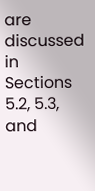are discussed in Sections 5.2, 5.3, and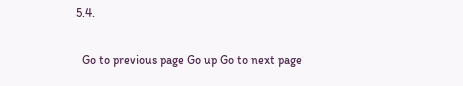5.4.

  Go to previous page Go up Go to next page